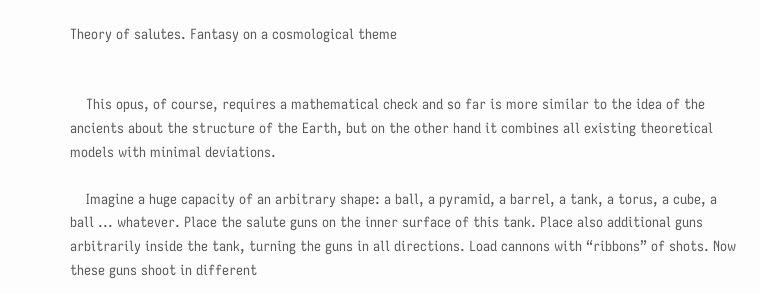Theory of salutes. Fantasy on a cosmological theme


    This opus, of course, requires a mathematical check and so far is more similar to the idea of the ancients about the structure of the Earth, but on the other hand it combines all existing theoretical models with minimal deviations.

    Imagine a huge capacity of an arbitrary shape: a ball, a pyramid, a barrel, a tank, a torus, a cube, a ball ... whatever. Place the salute guns on the inner surface of this tank. Place also additional guns arbitrarily inside the tank, turning the guns in all directions. Load cannons with “ribbons” of shots. Now these guns shoot in different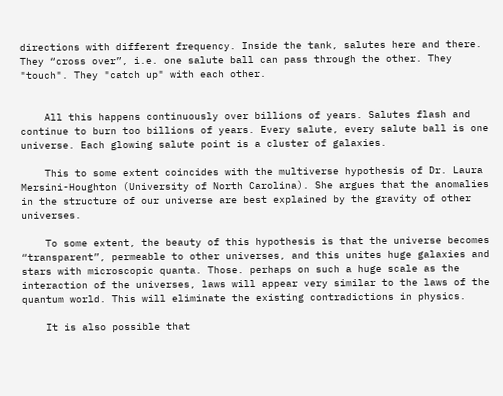directions with different frequency. Inside the tank, salutes here and there. They “cross over”, i.e. one salute ball can pass through the other. They "touch". They "catch up" with each other.


    All this happens continuously over billions of years. Salutes flash and continue to burn too billions of years. Every salute, every salute ball is one universe. Each glowing salute point is a cluster of galaxies.

    This to some extent coincides with the multiverse hypothesis of Dr. Laura Mersini-Houghton (University of North Carolina). She argues that the anomalies in the structure of our universe are best explained by the gravity of other universes.

    To some extent, the beauty of this hypothesis is that the universe becomes “transparent”, permeable to other universes, and this unites huge galaxies and stars with microscopic quanta. Those. perhaps on such a huge scale as the interaction of the universes, laws will appear very similar to the laws of the quantum world. This will eliminate the existing contradictions in physics.

    It is also possible that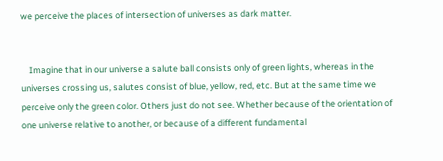we perceive the places of intersection of universes as dark matter.


    Imagine that in our universe a salute ball consists only of green lights, whereas in the universes crossing us, salutes consist of blue, yellow, red, etc. But at the same time we perceive only the green color. Others just do not see. Whether because of the orientation of one universe relative to another, or because of a different fundamental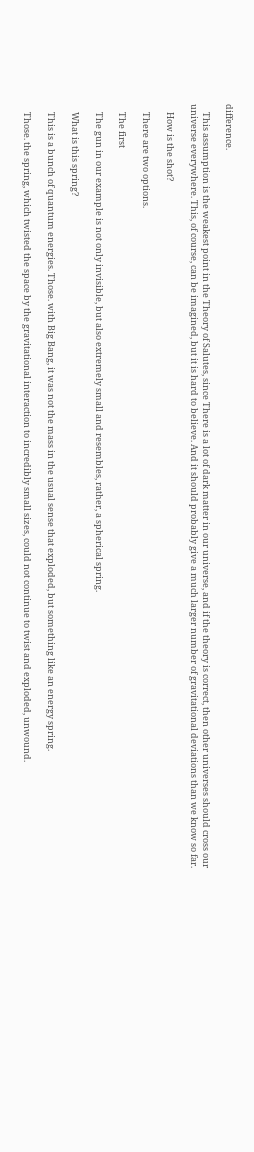difference.

    This assumption is the weakest point in the Theory of Salutes, since There is a lot of dark matter in our universe, and if the theory is correct, then other universes should cross our universe everywhere. This, of course, can be imagined, but it is hard to believe. And it should probably give a much larger number of gravitational deviations than we know so far.

    How is the shot?

    There are two options.

    The first

    The gun in our example is not only invisible, but also extremely small and resembles, rather, a spherical spring.

    What is this spring?

    This is a bunch of quantum energies. Those. with Big Bang, it was not the mass in the usual sense that exploded, but something like an energy spring.

    Those. the spring, which twisted the space by the gravitational interaction to incredibly small sizes, could not continue to twist and exploded, unwound.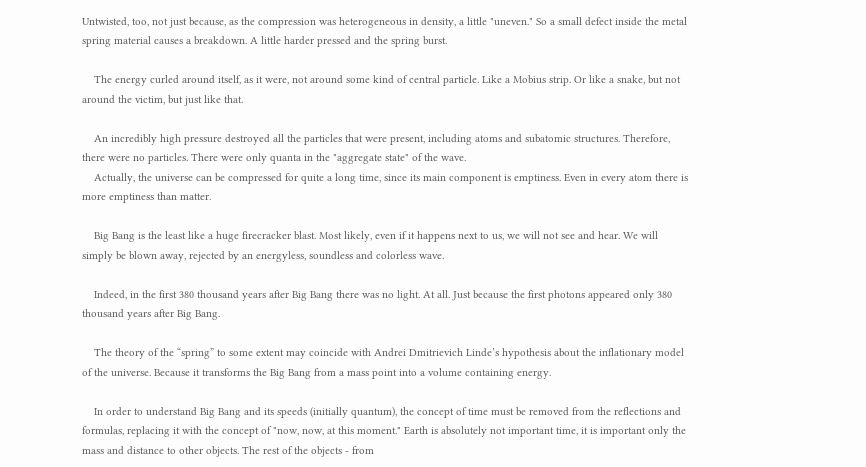Untwisted, too, not just because, as the compression was heterogeneous in density, a little "uneven." So a small defect inside the metal spring material causes a breakdown. A little harder pressed and the spring burst.

    The energy curled around itself, as it were, not around some kind of central particle. Like a Mobius strip. Or like a snake, but not around the victim, but just like that.

    An incredibly high pressure destroyed all the particles that were present, including atoms and subatomic structures. Therefore, there were no particles. There were only quanta in the "aggregate state" of the wave.
    Actually, the universe can be compressed for quite a long time, since its main component is emptiness. Even in every atom there is more emptiness than matter.

    Big Bang is the least like a huge firecracker blast. Most likely, even if it happens next to us, we will not see and hear. We will simply be blown away, rejected by an energyless, soundless and colorless wave.

    Indeed, in the first 380 thousand years after Big Bang there was no light. At all. Just because the first photons appeared only 380 thousand years after Big Bang.

    The theory of the “spring” to some extent may coincide with Andrei Dmitrievich Linde’s hypothesis about the inflationary model of the universe. Because it transforms the Big Bang from a mass point into a volume containing energy.

    In order to understand Big Bang and its speeds (initially quantum), the concept of time must be removed from the reflections and formulas, replacing it with the concept of "now, now, at this moment." Earth is absolutely not important time, it is important only the mass and distance to other objects. The rest of the objects - from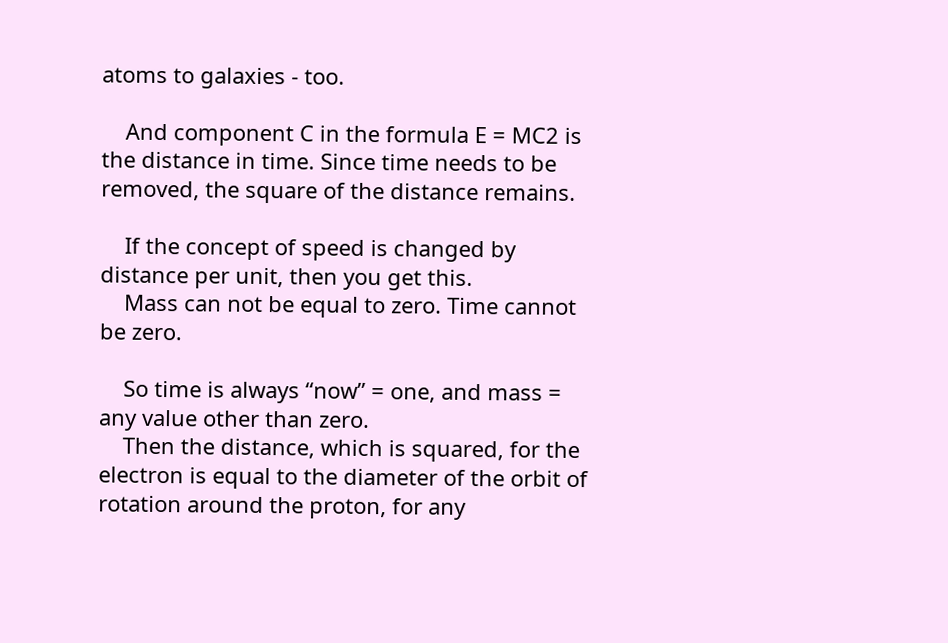atoms to galaxies - too.

    And component C in the formula E = MC2 is the distance in time. Since time needs to be removed, the square of the distance remains.

    If the concept of speed is changed by distance per unit, then you get this.
    Mass can not be equal to zero. Time cannot be zero.

    So time is always “now” = one, and mass = any value other than zero.
    Then the distance, which is squared, for the electron is equal to the diameter of the orbit of rotation around the proton, for any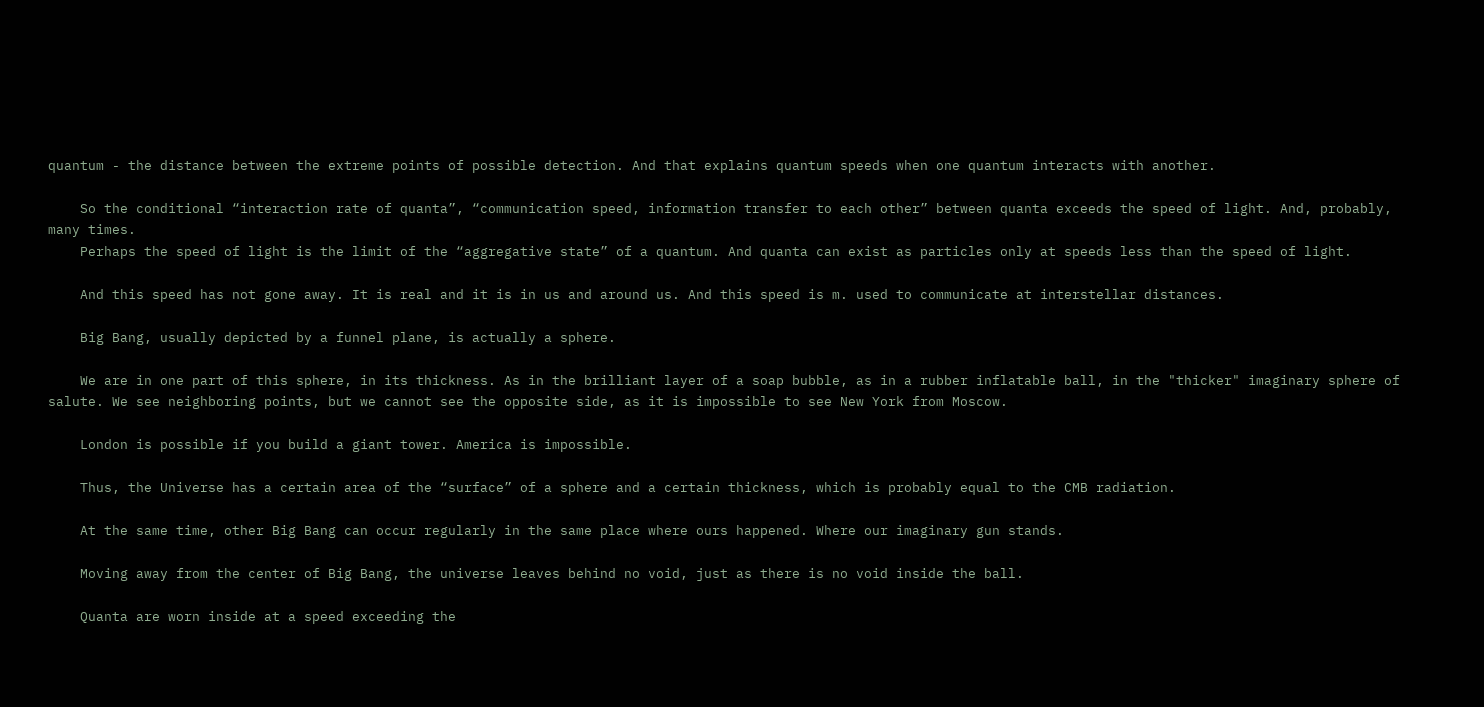quantum - the distance between the extreme points of possible detection. And that explains quantum speeds when one quantum interacts with another.

    So the conditional “interaction rate of quanta”, “communication speed, information transfer to each other” between quanta exceeds the speed of light. And, probably, many times.
    Perhaps the speed of light is the limit of the “aggregative state” of a quantum. And quanta can exist as particles only at speeds less than the speed of light.

    And this speed has not gone away. It is real and it is in us and around us. And this speed is m. used to communicate at interstellar distances.

    Big Bang, usually depicted by a funnel plane, is actually a sphere.

    We are in one part of this sphere, in its thickness. As in the brilliant layer of a soap bubble, as in a rubber inflatable ball, in the "thicker" imaginary sphere of salute. We see neighboring points, but we cannot see the opposite side, as it is impossible to see New York from Moscow.

    London is possible if you build a giant tower. America is impossible.

    Thus, the Universe has a certain area of the “surface” of a sphere and a certain thickness, which is probably equal to the CMB radiation.

    At the same time, other Big Bang can occur regularly in the same place where ours happened. Where our imaginary gun stands.

    Moving away from the center of Big Bang, the universe leaves behind no void, just as there is no void inside the ball.

    Quanta are worn inside at a speed exceeding the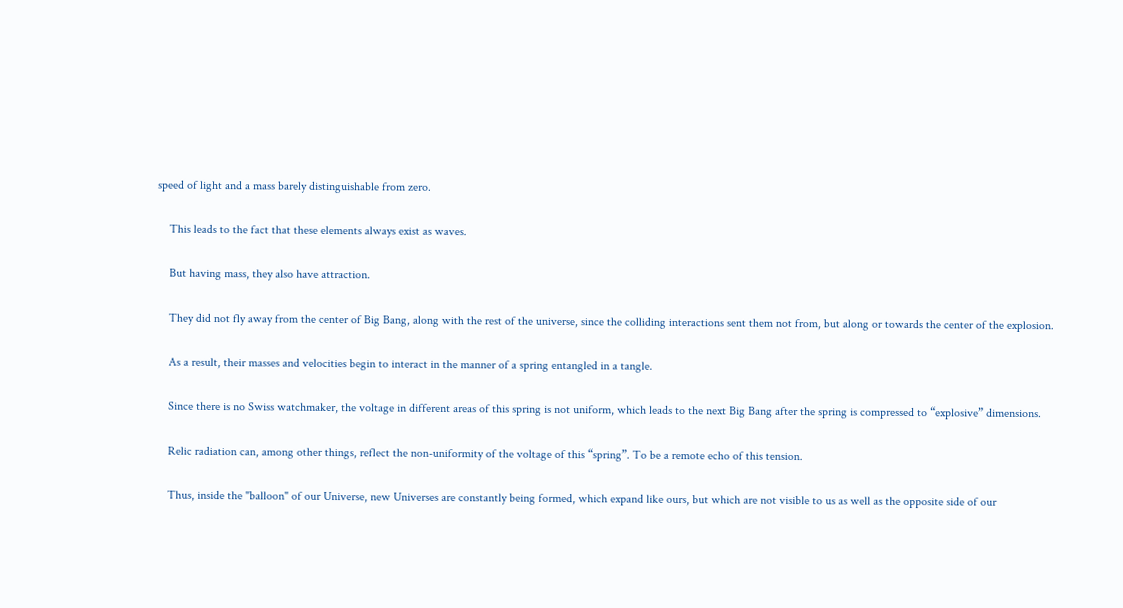speed of light and a mass barely distinguishable from zero.

    This leads to the fact that these elements always exist as waves.

    But having mass, they also have attraction.

    They did not fly away from the center of Big Bang, along with the rest of the universe, since the colliding interactions sent them not from, but along or towards the center of the explosion.

    As a result, their masses and velocities begin to interact in the manner of a spring entangled in a tangle.

    Since there is no Swiss watchmaker, the voltage in different areas of this spring is not uniform, which leads to the next Big Bang after the spring is compressed to “explosive” dimensions.

    Relic radiation can, among other things, reflect the non-uniformity of the voltage of this “spring”. To be a remote echo of this tension.

    Thus, inside the "balloon" of our Universe, new Universes are constantly being formed, which expand like ours, but which are not visible to us as well as the opposite side of our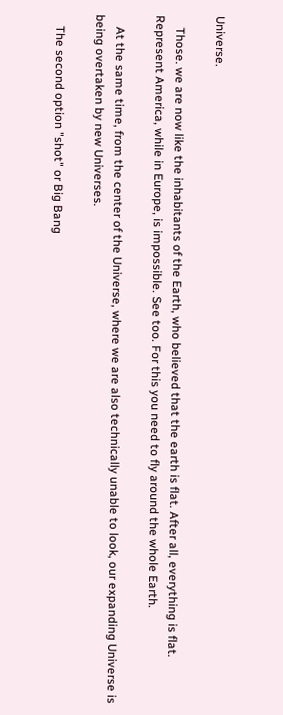Universe.

    Those. we are now like the inhabitants of the Earth, who believed that the earth is flat. After all, everything is flat. Represent America, while in Europe, is impossible. See too. For this you need to fly around the whole Earth.

    At the same time, from the center of the Universe, where we are also technically unable to look, our expanding Universe is being overtaken by new Universes.

    The second option "shot" or Big Bang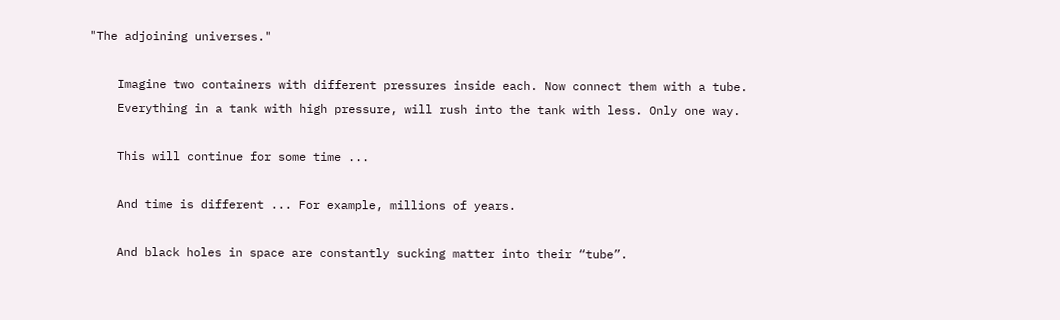"The adjoining universes."

    Imagine two containers with different pressures inside each. Now connect them with a tube.
    Everything in a tank with high pressure, will rush into the tank with less. Only one way.

    This will continue for some time ...

    And time is different ... For example, millions of years.

    And black holes in space are constantly sucking matter into their “tube”.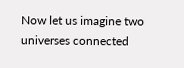Now let us imagine two universes connected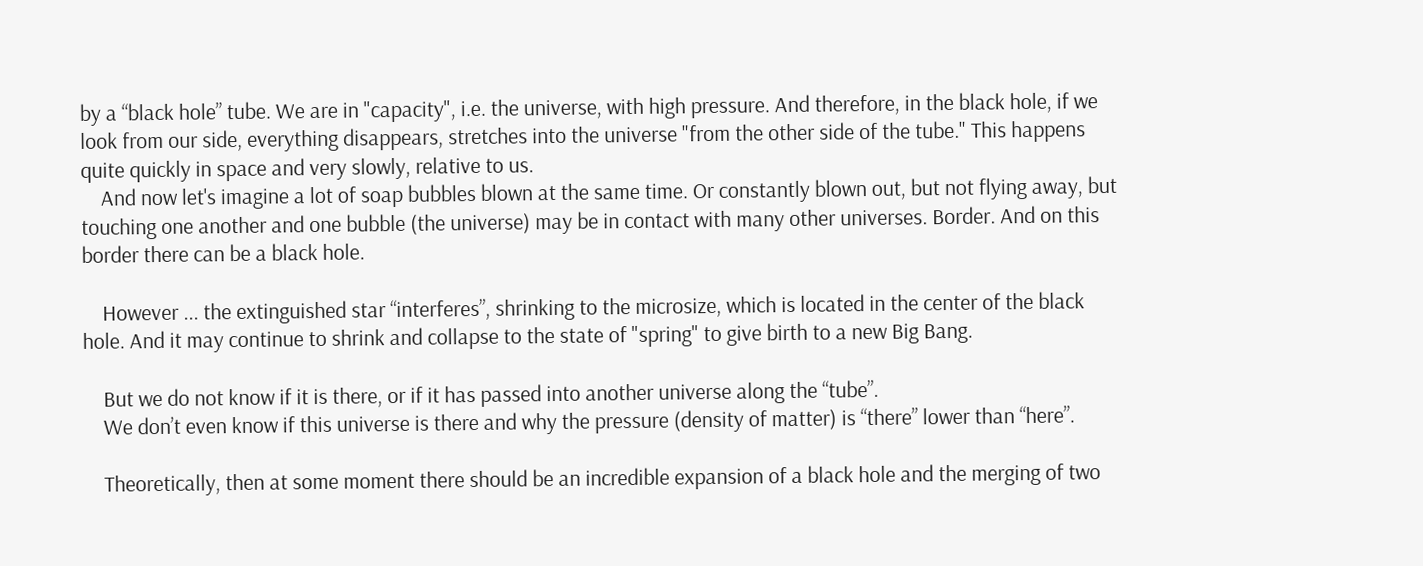by a “black hole” tube. We are in "capacity", i.e. the universe, with high pressure. And therefore, in the black hole, if we look from our side, everything disappears, stretches into the universe "from the other side of the tube." This happens quite quickly in space and very slowly, relative to us.
    And now let's imagine a lot of soap bubbles blown at the same time. Or constantly blown out, but not flying away, but touching one another and one bubble (the universe) may be in contact with many other universes. Border. And on this border there can be a black hole.

    However ... the extinguished star “interferes”, shrinking to the microsize, which is located in the center of the black hole. And it may continue to shrink and collapse to the state of "spring" to give birth to a new Big Bang.

    But we do not know if it is there, or if it has passed into another universe along the “tube”.
    We don’t even know if this universe is there and why the pressure (density of matter) is “there” lower than “here”.

    Theoretically, then at some moment there should be an incredible expansion of a black hole and the merging of two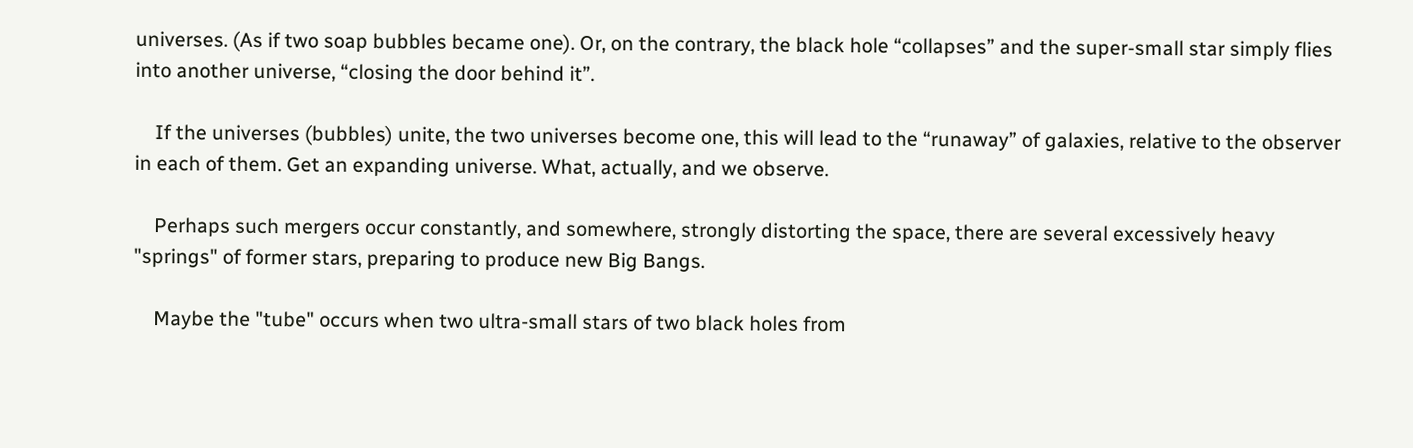universes. (As if two soap bubbles became one). Or, on the contrary, the black hole “collapses” and the super-small star simply flies into another universe, “closing the door behind it”.

    If the universes (bubbles) unite, the two universes become one, this will lead to the “runaway” of galaxies, relative to the observer in each of them. Get an expanding universe. What, actually, and we observe.

    Perhaps such mergers occur constantly, and somewhere, strongly distorting the space, there are several excessively heavy "springs" of former stars, preparing to produce new Big Bangs.

    Maybe the "tube" occurs when two ultra-small stars of two black holes from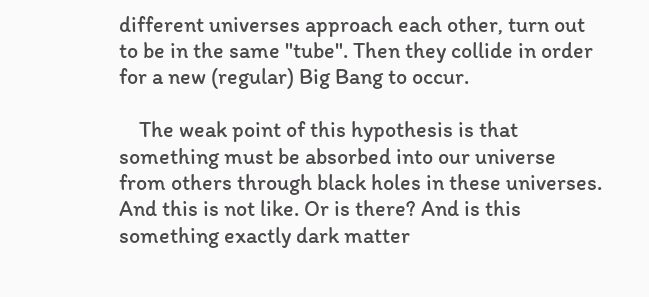different universes approach each other, turn out to be in the same "tube". Then they collide in order for a new (regular) Big Bang to occur.

    The weak point of this hypothesis is that something must be absorbed into our universe from others through black holes in these universes. And this is not like. Or is there? And is this something exactly dark matter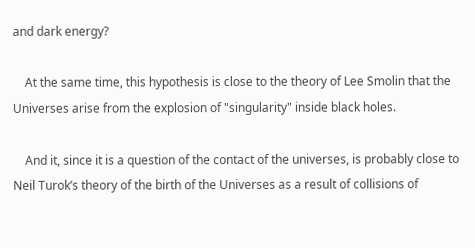and dark energy?

    At the same time, this hypothesis is close to the theory of Lee Smolin that the Universes arise from the explosion of "singularity" inside black holes.

    And it, since it is a question of the contact of the universes, is probably close to Neil Turok’s theory of the birth of the Universes as a result of collisions of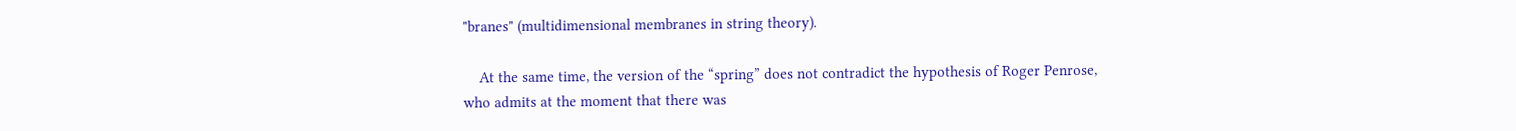"branes" (multidimensional membranes in string theory).

    At the same time, the version of the “spring” does not contradict the hypothesis of Roger Penrose, who admits at the moment that there was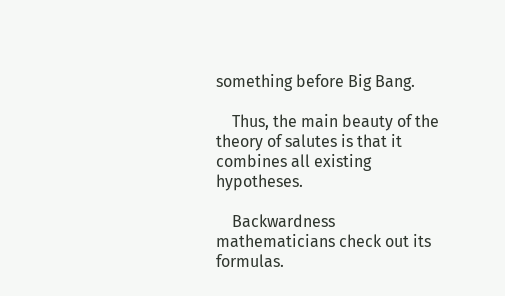something before Big Bang.

    Thus, the main beauty of the theory of salutes is that it combines all existing hypotheses.

    Backwardness mathematicians check out its formulas.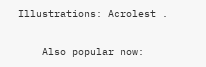Illustrations: Acrolest .

    Also popular now: